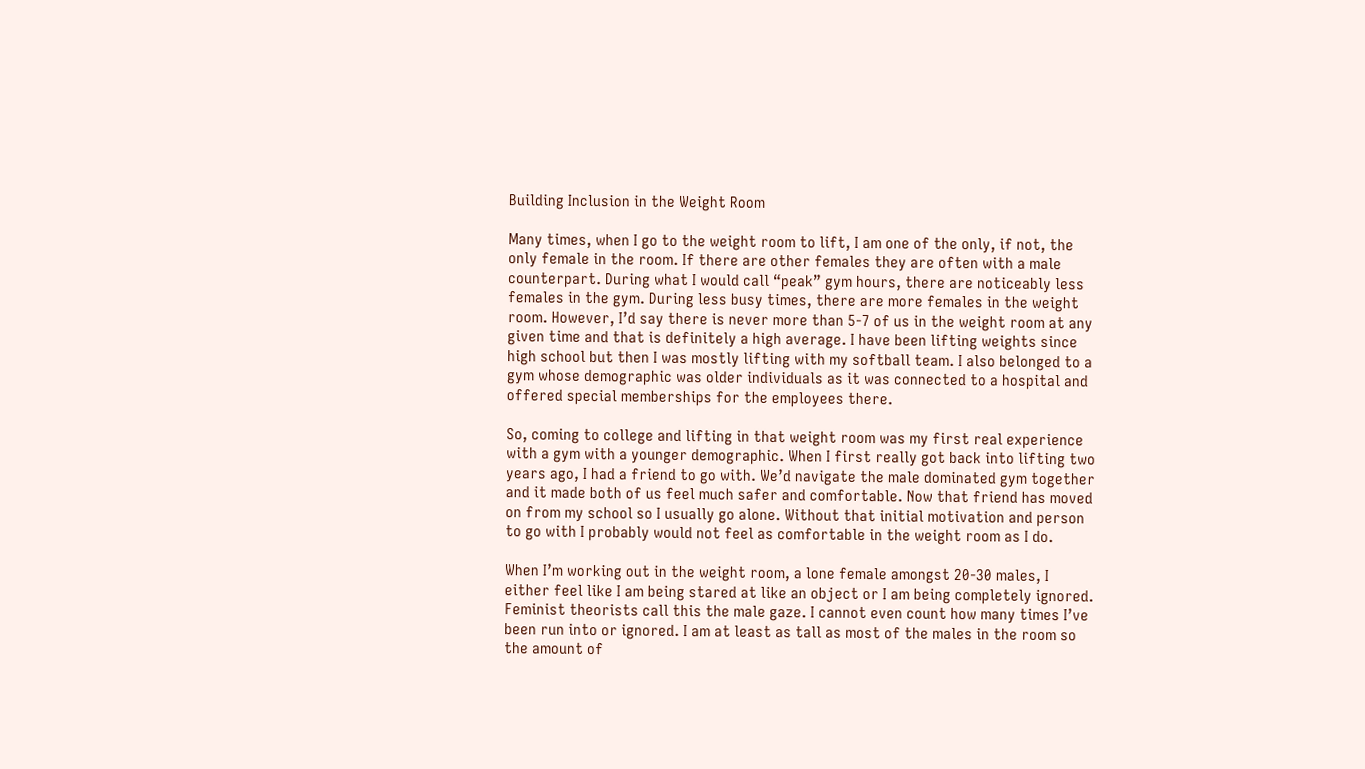Building Inclusion in the Weight Room

Many times, when I go to the weight room to lift, I am one of the only, if not, the only female in the room. If there are other females they are often with a male counterpart. During what I would call “peak” gym hours, there are noticeably less females in the gym. During less busy times, there are more females in the weight room. However, I’d say there is never more than 5-7 of us in the weight room at any given time and that is definitely a high average. I have been lifting weights since high school but then I was mostly lifting with my softball team. I also belonged to a gym whose demographic was older individuals as it was connected to a hospital and offered special memberships for the employees there.

So, coming to college and lifting in that weight room was my first real experience with a gym with a younger demographic. When I first really got back into lifting two years ago, I had a friend to go with. We’d navigate the male dominated gym together and it made both of us feel much safer and comfortable. Now that friend has moved on from my school so I usually go alone. Without that initial motivation and person to go with I probably would not feel as comfortable in the weight room as I do.

When I’m working out in the weight room, a lone female amongst 20-30 males, I either feel like I am being stared at like an object or I am being completely ignored. Feminist theorists call this the male gaze. I cannot even count how many times I’ve been run into or ignored. I am at least as tall as most of the males in the room so the amount of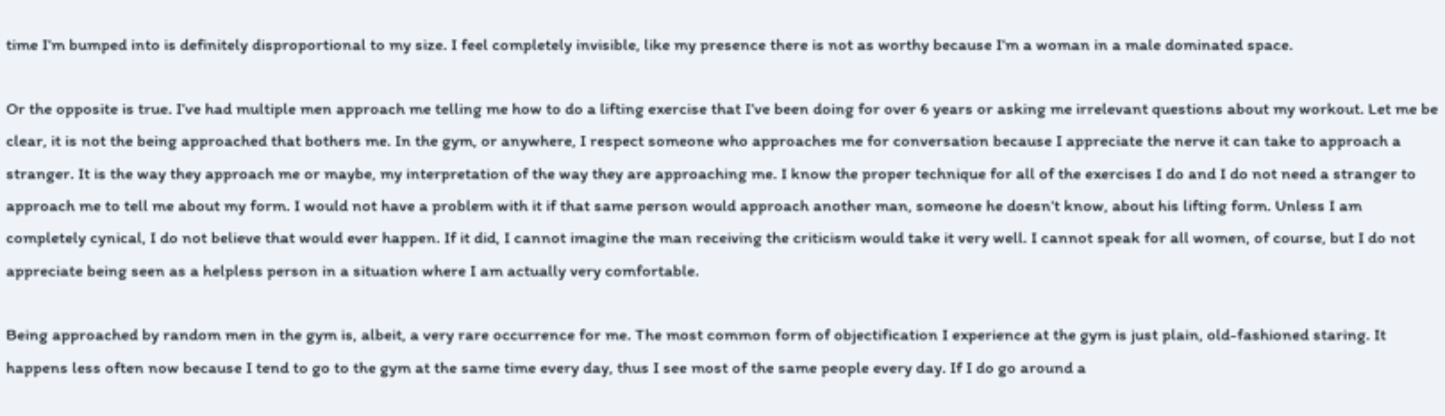time I’m bumped into is definitely disproportional to my size. I feel completely invisible, like my presence there is not as worthy because I’m a woman in a male dominated space.

Or the opposite is true. I’ve had multiple men approach me telling me how to do a lifting exercise that I’ve been doing for over 6 years or asking me irrelevant questions about my workout. Let me be clear, it is not the being approached that bothers me. In the gym, or anywhere, I respect someone who approaches me for conversation because I appreciate the nerve it can take to approach a stranger. It is the way they approach me or maybe, my interpretation of the way they are approaching me. I know the proper technique for all of the exercises I do and I do not need a stranger to approach me to tell me about my form. I would not have a problem with it if that same person would approach another man, someone he doesn’t know, about his lifting form. Unless I am completely cynical, I do not believe that would ever happen. If it did, I cannot imagine the man receiving the criticism would take it very well. I cannot speak for all women, of course, but I do not appreciate being seen as a helpless person in a situation where I am actually very comfortable.

Being approached by random men in the gym is, albeit, a very rare occurrence for me. The most common form of objectification I experience at the gym is just plain, old-fashioned staring. It happens less often now because I tend to go to the gym at the same time every day, thus I see most of the same people every day. If I do go around a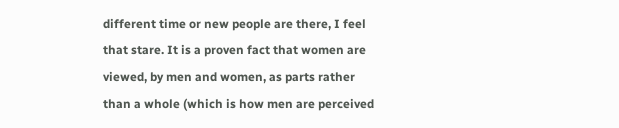different time or new people are there, I feel that stare. It is a proven fact that women are viewed, by men and women, as parts rather than a whole (which is how men are perceived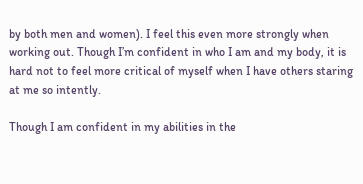by both men and women). I feel this even more strongly when working out. Though I’m confident in who I am and my body, it is hard not to feel more critical of myself when I have others staring at me so intently.

Though I am confident in my abilities in the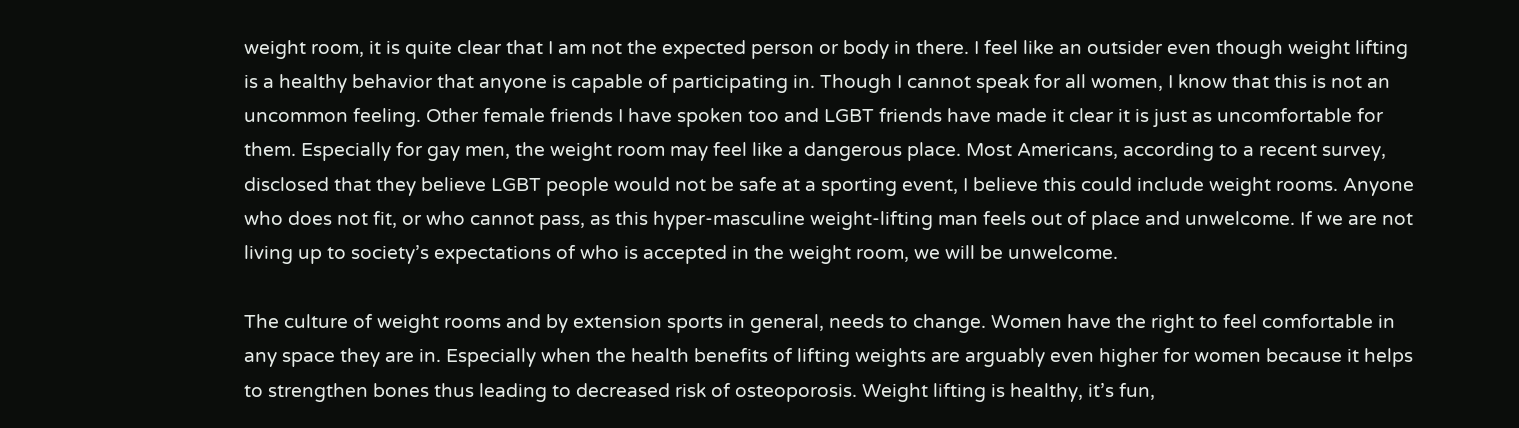weight room, it is quite clear that I am not the expected person or body in there. I feel like an outsider even though weight lifting is a healthy behavior that anyone is capable of participating in. Though I cannot speak for all women, I know that this is not an uncommon feeling. Other female friends I have spoken too and LGBT friends have made it clear it is just as uncomfortable for them. Especially for gay men, the weight room may feel like a dangerous place. Most Americans, according to a recent survey, disclosed that they believe LGBT people would not be safe at a sporting event, I believe this could include weight rooms. Anyone who does not fit, or who cannot pass, as this hyper-masculine weight-lifting man feels out of place and unwelcome. If we are not living up to society’s expectations of who is accepted in the weight room, we will be unwelcome.

The culture of weight rooms and by extension sports in general, needs to change. Women have the right to feel comfortable in any space they are in. Especially when the health benefits of lifting weights are arguably even higher for women because it helps to strengthen bones thus leading to decreased risk of osteoporosis. Weight lifting is healthy, it’s fun,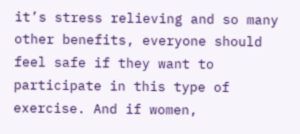it’s stress relieving and so many other benefits, everyone should feel safe if they want to participate in this type of exercise. And if women,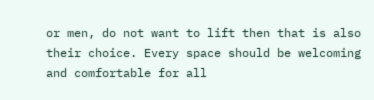or men, do not want to lift then that is also their choice. Every space should be welcoming and comfortable for all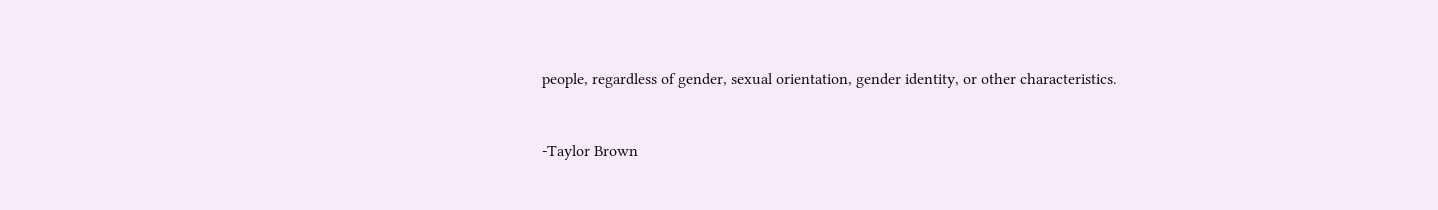people, regardless of gender, sexual orientation, gender identity, or other characteristics.


-Taylor Brown